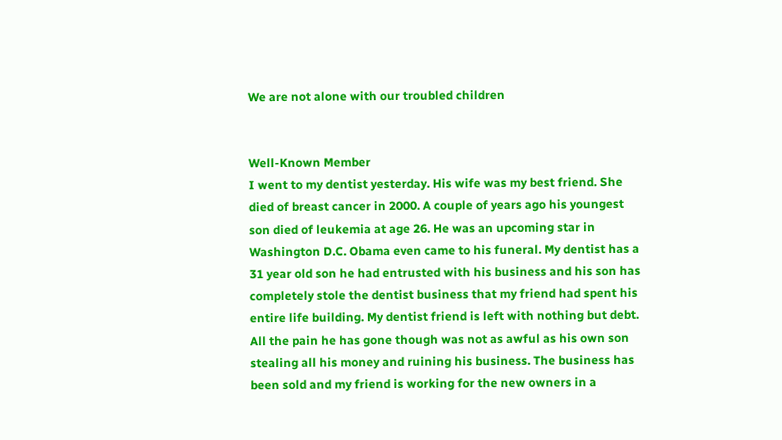We are not alone with our troubled children


Well-Known Member
I went to my dentist yesterday. His wife was my best friend. She died of breast cancer in 2000. A couple of years ago his youngest son died of leukemia at age 26. He was an upcoming star in Washington D.C. Obama even came to his funeral. My dentist has a 31 year old son he had entrusted with his business and his son has completely stole the dentist business that my friend had spent his entire life building. My dentist friend is left with nothing but debt. All the pain he has gone though was not as awful as his own son stealing all his money and ruining his business. The business has been sold and my friend is working for the new owners in a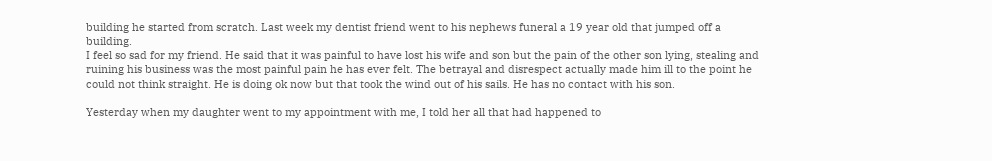building he started from scratch. Last week my dentist friend went to his nephews funeral a 19 year old that jumped off a building.
I feel so sad for my friend. He said that it was painful to have lost his wife and son but the pain of the other son lying, stealing and ruining his business was the most painful pain he has ever felt. The betrayal and disrespect actually made him ill to the point he could not think straight. He is doing ok now but that took the wind out of his sails. He has no contact with his son.

Yesterday when my daughter went to my appointment with me, I told her all that had happened to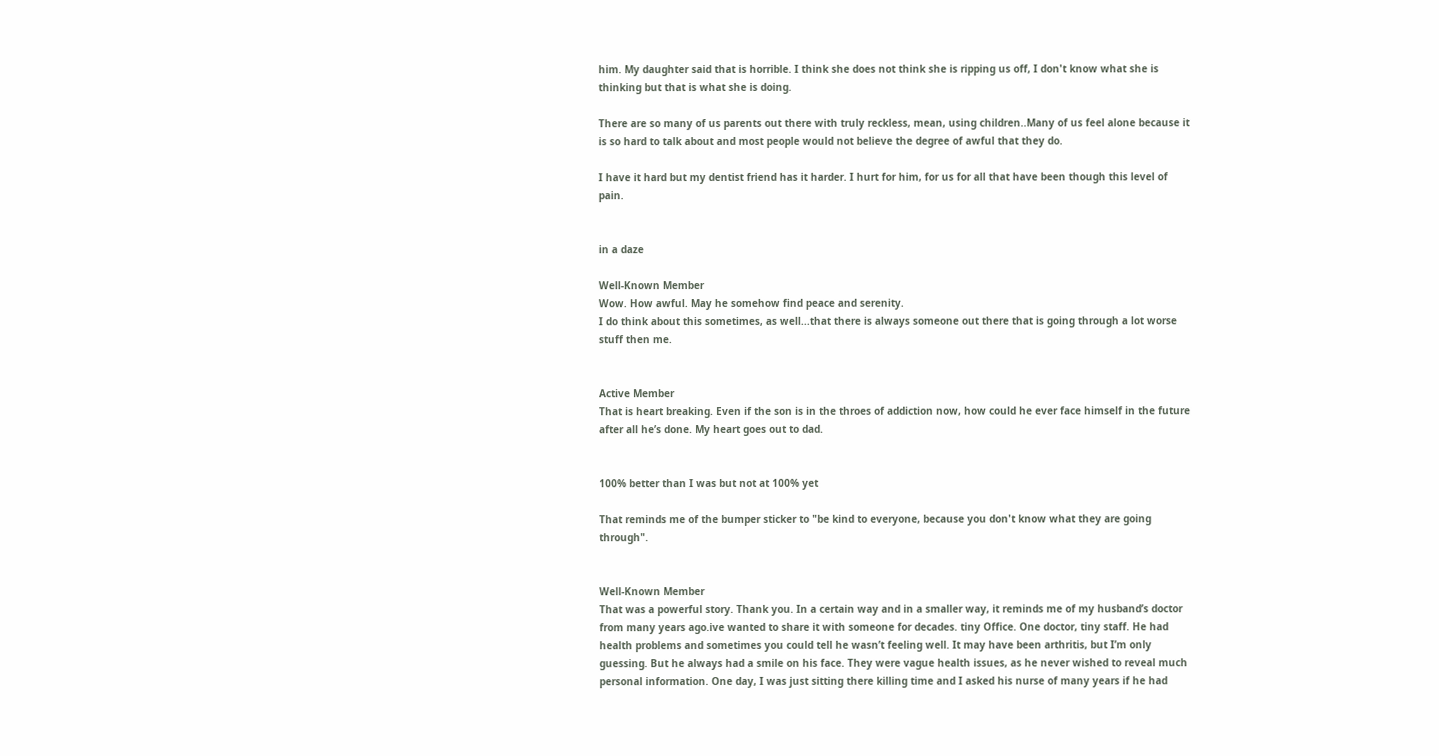him. My daughter said that is horrible. I think she does not think she is ripping us off, I don't know what she is thinking but that is what she is doing.

There are so many of us parents out there with truly reckless, mean, using children..Many of us feel alone because it is so hard to talk about and most people would not believe the degree of awful that they do.

I have it hard but my dentist friend has it harder. I hurt for him, for us for all that have been though this level of pain.


in a daze

Well-Known Member
Wow. How awful. May he somehow find peace and serenity.
I do think about this sometimes, as well...that there is always someone out there that is going through a lot worse stuff then me.


Active Member
That is heart breaking. Even if the son is in the throes of addiction now, how could he ever face himself in the future after all he’s done. My heart goes out to dad.


100% better than I was but not at 100% yet

That reminds me of the bumper sticker to "be kind to everyone, because you don't know what they are going through".


Well-Known Member
That was a powerful story. Thank you. In a certain way and in a smaller way, it reminds me of my husband’s doctor from many years ago.ive wanted to share it with someone for decades. tiny Office. One doctor, tiny staff. He had health problems and sometimes you could tell he wasn’t feeling well. It may have been arthritis, but I’m only guessing. But he always had a smile on his face. They were vague health issues, as he never wished to reveal much personal information. One day, I was just sitting there killing time and I asked his nurse of many years if he had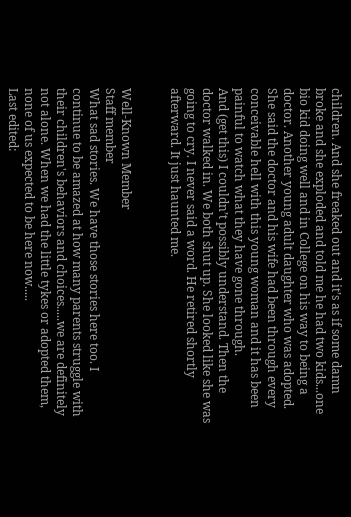children. And she freaked out and it’s as if some damn broke and she exploded and told me he had two kids...one bio kid doing well and in College on his way to being a doctor. Another young adult daughter who was adopted. She said the doctor and his wife had been through every conceivable hell with this young woman and it has been painful to watch what they have gone through.
And (get this) I couldn’t possibly understand. Then the doctor walked in. We both shut up. She looked like she was going to cry. I never said a word. He retired shortly afterward. It just haunted me.


Well-Known Member
Staff member
What sad stories. We have those stories here too. I continue to be amazed at how many parents struggle with their children's behaviors and choices.....we are definitely not alone. When we had the little tykes or adopted them, none of us expected to be here now.....
Last edited: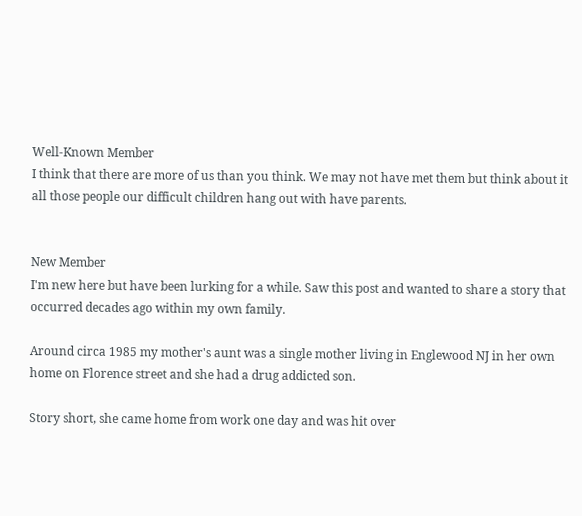Well-Known Member
I think that there are more of us than you think. We may not have met them but think about it all those people our difficult children hang out with have parents.


New Member
I'm new here but have been lurking for a while. Saw this post and wanted to share a story that occurred decades ago within my own family.

Around circa 1985 my mother's aunt was a single mother living in Englewood NJ in her own home on Florence street and she had a drug addicted son.

Story short, she came home from work one day and was hit over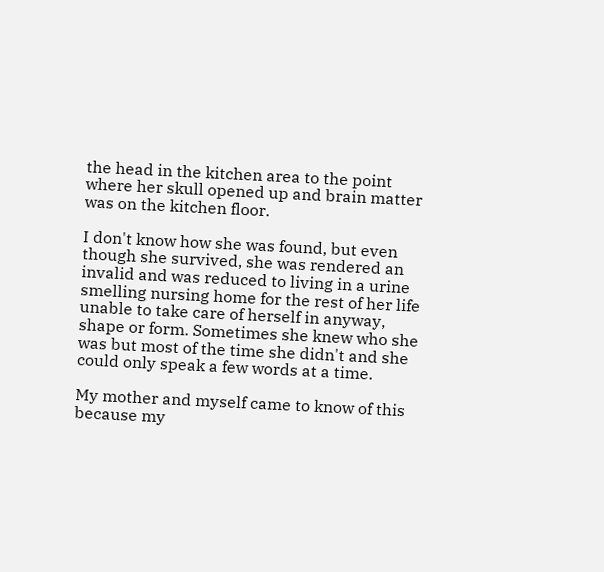the head in the kitchen area to the point where her skull opened up and brain matter was on the kitchen floor.

I don't know how she was found, but even though she survived, she was rendered an invalid and was reduced to living in a urine smelling nursing home for the rest of her life unable to take care of herself in anyway, shape or form. Sometimes she knew who she was but most of the time she didn't and she could only speak a few words at a time.

My mother and myself came to know of this because my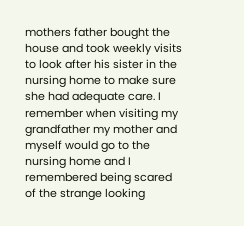mothers father bought the house and took weekly visits to look after his sister in the nursing home to make sure she had adequate care. I remember when visiting my grandfather my mother and myself would go to the nursing home and I remembered being scared of the strange looking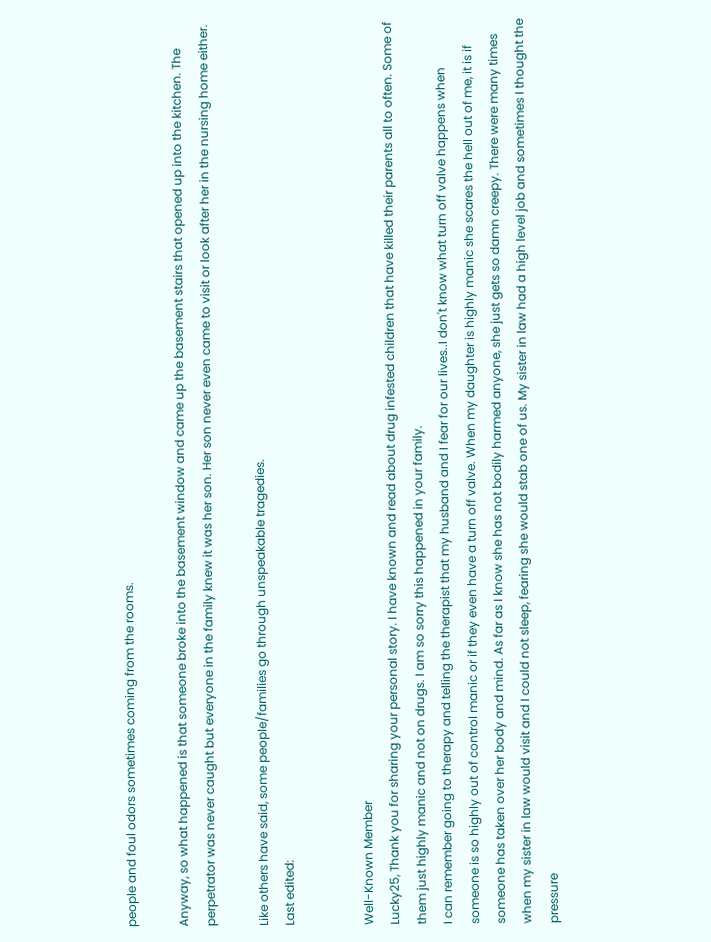people and foul odors sometimes coming from the rooms.

Anyway, so what happened is that someone broke into the basement window and came up the basement stairs that opened up into the kitchen. The perpetrator was never caught but everyone in the family knew it was her son. Her son never even came to visit or look after her in the nursing home either.

Like others have said, some people/families go through unspeakable tragedies.
Last edited:


Well-Known Member
Lucky25, Thank you for sharing your personal story. I have known and read about drug infested children that have killed their parents all to often. Some of them just highly manic and not on drugs. I am so sorry this happened in your family.
I can remember going to therapy and telling the therapist that my husband and I fear for our lives..I don't know what turn off valve happens when someone is so highly out of control manic or if they even have a turn off valve. When my daughter is highly manic she scares the hell out of me, it is if someone has taken over her body and mind. As far as I know she has not bodily harmed anyone, she just gets so damn creepy. There were many times when my sister in law would visit and I could not sleep, fearing she would stab one of us. My sister in law had a high level job and sometimes I thought the pressure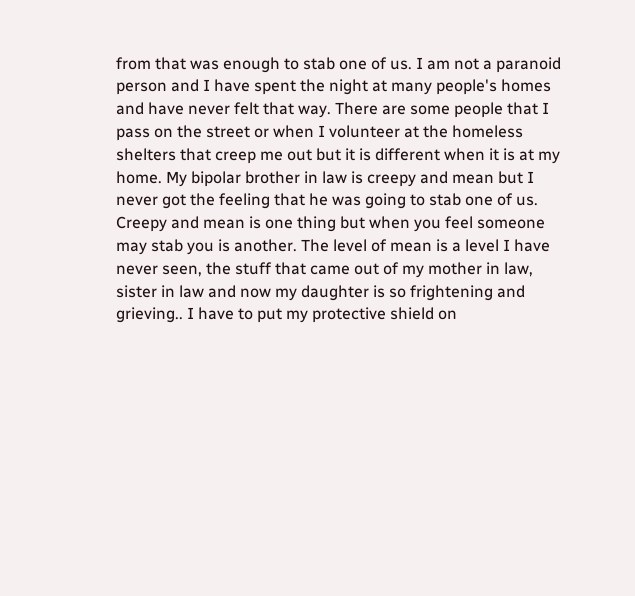from that was enough to stab one of us. I am not a paranoid person and I have spent the night at many people's homes and have never felt that way. There are some people that I pass on the street or when I volunteer at the homeless shelters that creep me out but it is different when it is at my home. My bipolar brother in law is creepy and mean but I never got the feeling that he was going to stab one of us. Creepy and mean is one thing but when you feel someone may stab you is another. The level of mean is a level I have never seen, the stuff that came out of my mother in law, sister in law and now my daughter is so frightening and grieving.. I have to put my protective shield on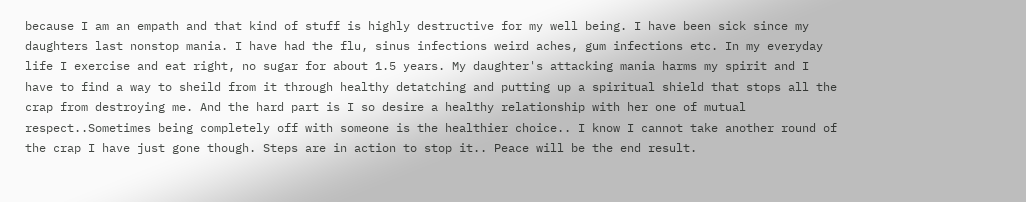because I am an empath and that kind of stuff is highly destructive for my well being. I have been sick since my daughters last nonstop mania. I have had the flu, sinus infections weird aches, gum infections etc. In my everyday life I exercise and eat right, no sugar for about 1.5 years. My daughter's attacking mania harms my spirit and I have to find a way to sheild from it through healthy detatching and putting up a spiritual shield that stops all the crap from destroying me. And the hard part is I so desire a healthy relationship with her one of mutual respect..Sometimes being completely off with someone is the healthier choice.. I know I cannot take another round of the crap I have just gone though. Steps are in action to stop it.. Peace will be the end result.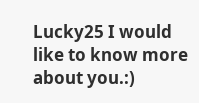Lucky25 I would like to know more about you.:)